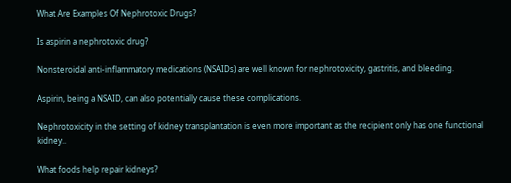What Are Examples Of Nephrotoxic Drugs?

Is aspirin a nephrotoxic drug?

Nonsteroidal anti-inflammatory medications (NSAIDs) are well known for nephrotoxicity, gastritis, and bleeding.

Aspirin, being a NSAID, can also potentially cause these complications.

Nephrotoxicity in the setting of kidney transplantation is even more important as the recipient only has one functional kidney..

What foods help repair kidneys?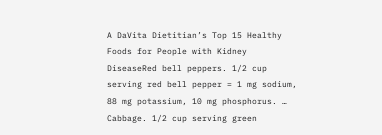A DaVita Dietitian’s Top 15 Healthy Foods for People with Kidney DiseaseRed bell peppers. 1/2 cup serving red bell pepper = 1 mg sodium, 88 mg potassium, 10 mg phosphorus. … Cabbage. 1/2 cup serving green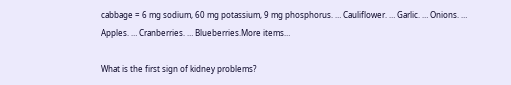cabbage = 6 mg sodium, 60 mg potassium, 9 mg phosphorus. … Cauliflower. … Garlic. … Onions. … Apples. … Cranberries. … Blueberries.More items…

What is the first sign of kidney problems?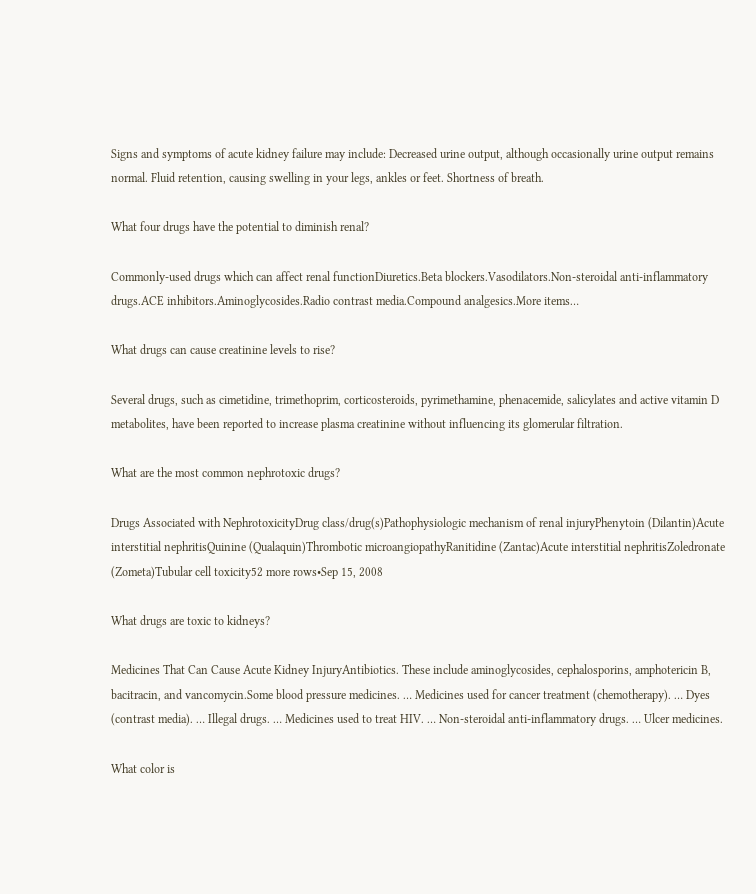Signs and symptoms of acute kidney failure may include: Decreased urine output, although occasionally urine output remains normal. Fluid retention, causing swelling in your legs, ankles or feet. Shortness of breath.

What four drugs have the potential to diminish renal?

Commonly-used drugs which can affect renal functionDiuretics.Beta blockers.Vasodilators.Non-steroidal anti-inflammatory drugs.ACE inhibitors.Aminoglycosides.Radio contrast media.Compound analgesics.More items…

What drugs can cause creatinine levels to rise?

Several drugs, such as cimetidine, trimethoprim, corticosteroids, pyrimethamine, phenacemide, salicylates and active vitamin D metabolites, have been reported to increase plasma creatinine without influencing its glomerular filtration.

What are the most common nephrotoxic drugs?

Drugs Associated with NephrotoxicityDrug class/drug(s)Pathophysiologic mechanism of renal injuryPhenytoin (Dilantin)Acute interstitial nephritisQuinine (Qualaquin)Thrombotic microangiopathyRanitidine (Zantac)Acute interstitial nephritisZoledronate (Zometa)Tubular cell toxicity52 more rows•Sep 15, 2008

What drugs are toxic to kidneys?

Medicines That Can Cause Acute Kidney InjuryAntibiotics. These include aminoglycosides, cephalosporins, amphotericin B, bacitracin, and vancomycin.Some blood pressure medicines. … Medicines used for cancer treatment (chemotherapy). … Dyes (contrast media). … Illegal drugs. … Medicines used to treat HIV. … Non-steroidal anti-inflammatory drugs. … Ulcer medicines.

What color is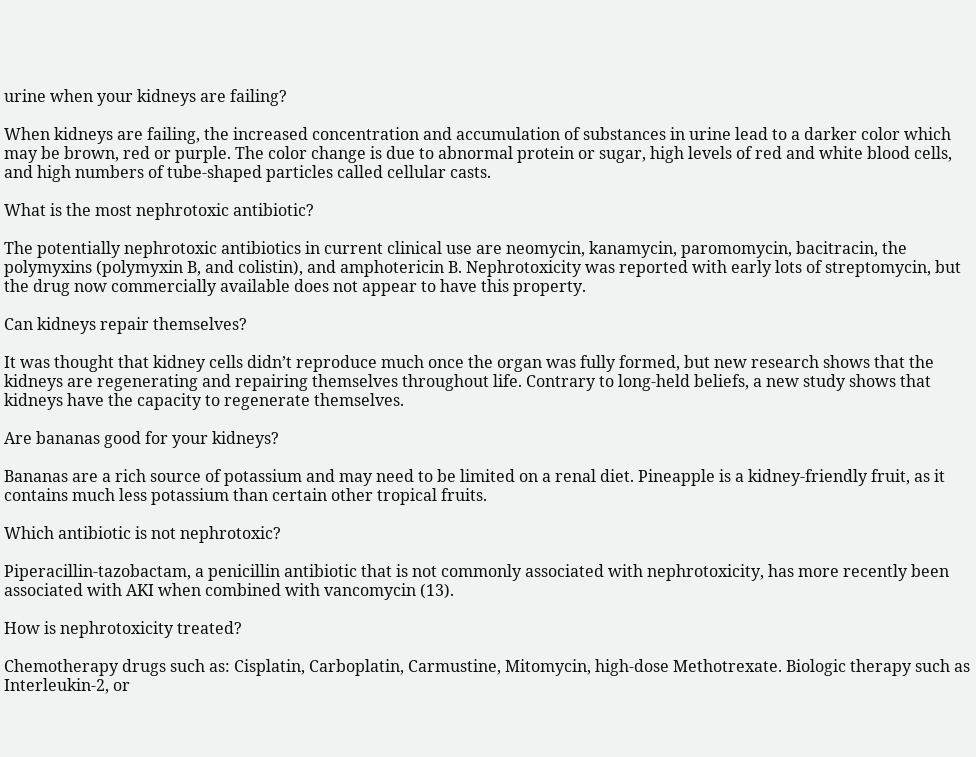urine when your kidneys are failing?

When kidneys are failing, the increased concentration and accumulation of substances in urine lead to a darker color which may be brown, red or purple. The color change is due to abnormal protein or sugar, high levels of red and white blood cells, and high numbers of tube-shaped particles called cellular casts.

What is the most nephrotoxic antibiotic?

The potentially nephrotoxic antibiotics in current clinical use are neomycin, kanamycin, paromomycin, bacitracin, the polymyxins (polymyxin B, and colistin), and amphotericin B. Nephrotoxicity was reported with early lots of streptomycin, but the drug now commercially available does not appear to have this property.

Can kidneys repair themselves?

It was thought that kidney cells didn’t reproduce much once the organ was fully formed, but new research shows that the kidneys are regenerating and repairing themselves throughout life. Contrary to long-held beliefs, a new study shows that kidneys have the capacity to regenerate themselves.

Are bananas good for your kidneys?

Bananas are a rich source of potassium and may need to be limited on a renal diet. Pineapple is a kidney-friendly fruit, as it contains much less potassium than certain other tropical fruits.

Which antibiotic is not nephrotoxic?

Piperacillin-tazobactam, a penicillin antibiotic that is not commonly associated with nephrotoxicity, has more recently been associated with AKI when combined with vancomycin (13).

How is nephrotoxicity treated?

Chemotherapy drugs such as: Cisplatin, Carboplatin, Carmustine, Mitomycin, high-dose Methotrexate. Biologic therapy such as Interleukin-2, or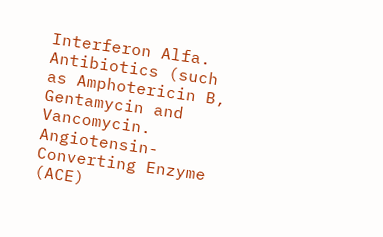Interferon Alfa. Antibiotics (such as Amphotericin B, Gentamycin and Vancomycin. Angiotensin-Converting Enzyme (ACE)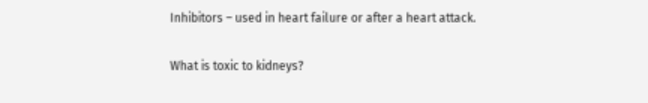Inhibitors – used in heart failure or after a heart attack.

What is toxic to kidneys?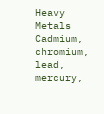Heavy Metals Cadmium, chromium, lead, mercury,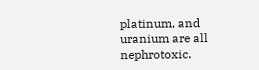platinum, and uranium are all nephrotoxic.